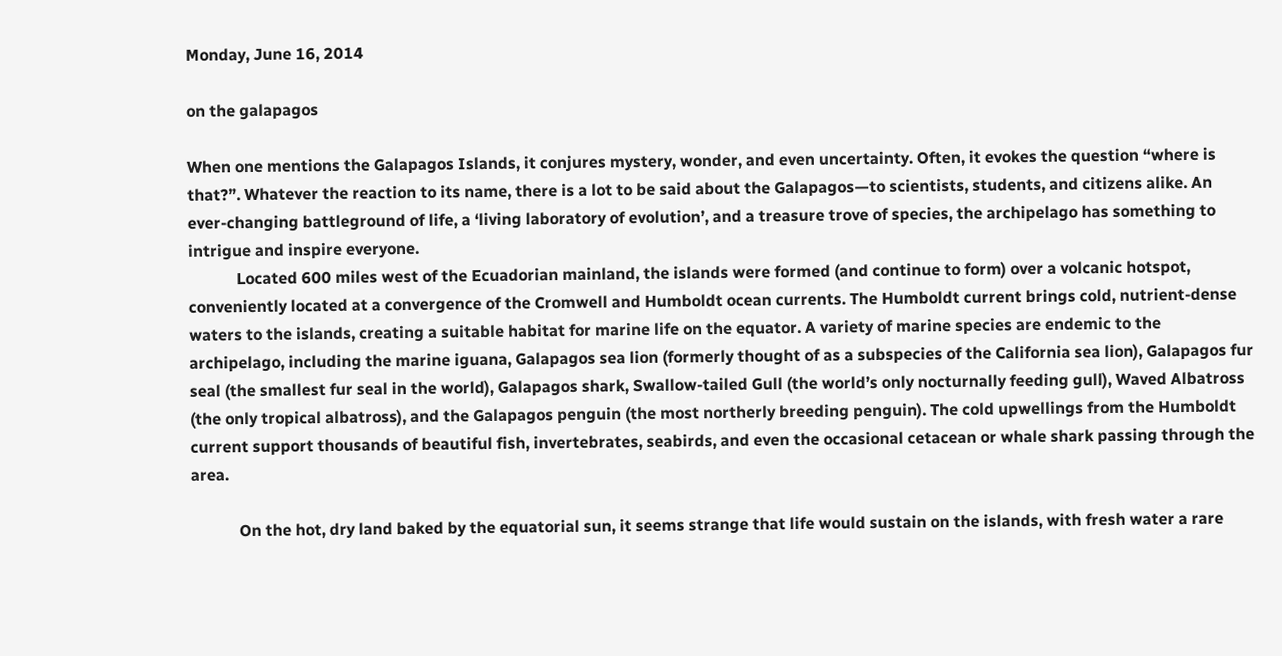Monday, June 16, 2014

on the galapagos

When one mentions the Galapagos Islands, it conjures mystery, wonder, and even uncertainty. Often, it evokes the question “where is that?”. Whatever the reaction to its name, there is a lot to be said about the Galapagos—to scientists, students, and citizens alike. An ever-changing battleground of life, a ‘living laboratory of evolution’, and a treasure trove of species, the archipelago has something to intrigue and inspire everyone.
            Located 600 miles west of the Ecuadorian mainland, the islands were formed (and continue to form) over a volcanic hotspot, conveniently located at a convergence of the Cromwell and Humboldt ocean currents. The Humboldt current brings cold, nutrient-dense waters to the islands, creating a suitable habitat for marine life on the equator. A variety of marine species are endemic to the archipelago, including the marine iguana, Galapagos sea lion (formerly thought of as a subspecies of the California sea lion), Galapagos fur seal (the smallest fur seal in the world), Galapagos shark, Swallow-tailed Gull (the world’s only nocturnally feeding gull), Waved Albatross (the only tropical albatross), and the Galapagos penguin (the most northerly breeding penguin). The cold upwellings from the Humboldt current support thousands of beautiful fish, invertebrates, seabirds, and even the occasional cetacean or whale shark passing through the area.

            On the hot, dry land baked by the equatorial sun, it seems strange that life would sustain on the islands, with fresh water a rare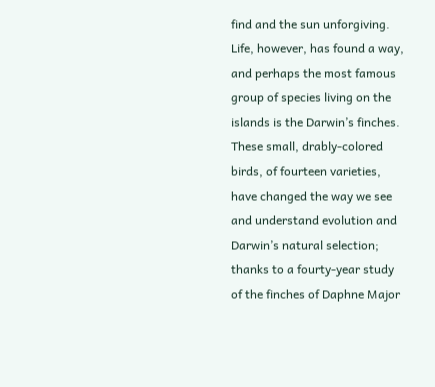find and the sun unforgiving. Life, however, has found a way, and perhaps the most famous group of species living on the islands is the Darwin’s finches. These small, drably-colored birds, of fourteen varieties, have changed the way we see and understand evolution and Darwin’s natural selection; thanks to a fourty-year study of the finches of Daphne Major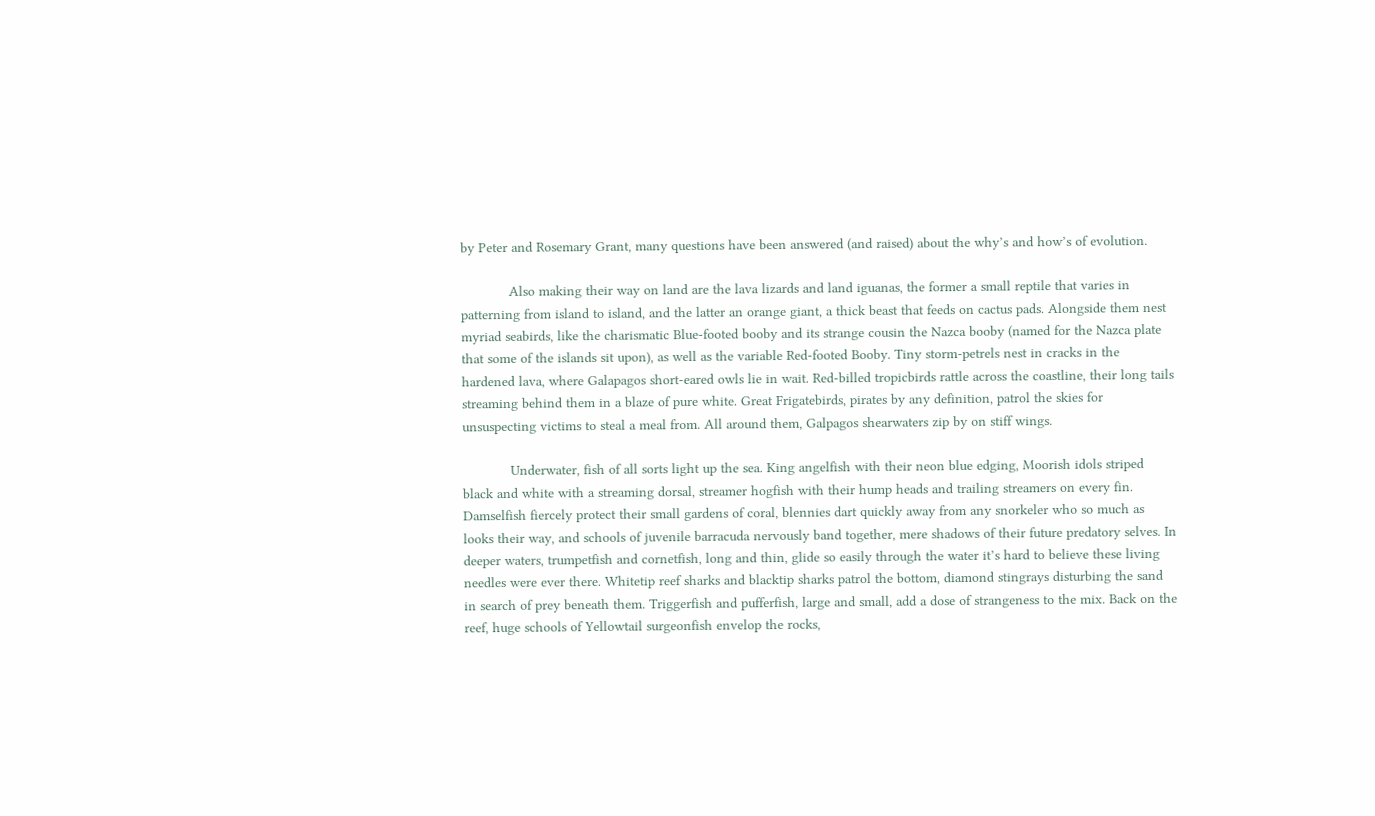by Peter and Rosemary Grant, many questions have been answered (and raised) about the why’s and how’s of evolution.

            Also making their way on land are the lava lizards and land iguanas, the former a small reptile that varies in patterning from island to island, and the latter an orange giant, a thick beast that feeds on cactus pads. Alongside them nest myriad seabirds, like the charismatic Blue-footed booby and its strange cousin the Nazca booby (named for the Nazca plate that some of the islands sit upon), as well as the variable Red-footed Booby. Tiny storm-petrels nest in cracks in the hardened lava, where Galapagos short-eared owls lie in wait. Red-billed tropicbirds rattle across the coastline, their long tails streaming behind them in a blaze of pure white. Great Frigatebirds, pirates by any definition, patrol the skies for unsuspecting victims to steal a meal from. All around them, Galpagos shearwaters zip by on stiff wings.

            Underwater, fish of all sorts light up the sea. King angelfish with their neon blue edging, Moorish idols striped black and white with a streaming dorsal, streamer hogfish with their hump heads and trailing streamers on every fin. Damselfish fiercely protect their small gardens of coral, blennies dart quickly away from any snorkeler who so much as looks their way, and schools of juvenile barracuda nervously band together, mere shadows of their future predatory selves. In deeper waters, trumpetfish and cornetfish, long and thin, glide so easily through the water it’s hard to believe these living needles were ever there. Whitetip reef sharks and blacktip sharks patrol the bottom, diamond stingrays disturbing the sand in search of prey beneath them. Triggerfish and pufferfish, large and small, add a dose of strangeness to the mix. Back on the reef, huge schools of Yellowtail surgeonfish envelop the rocks,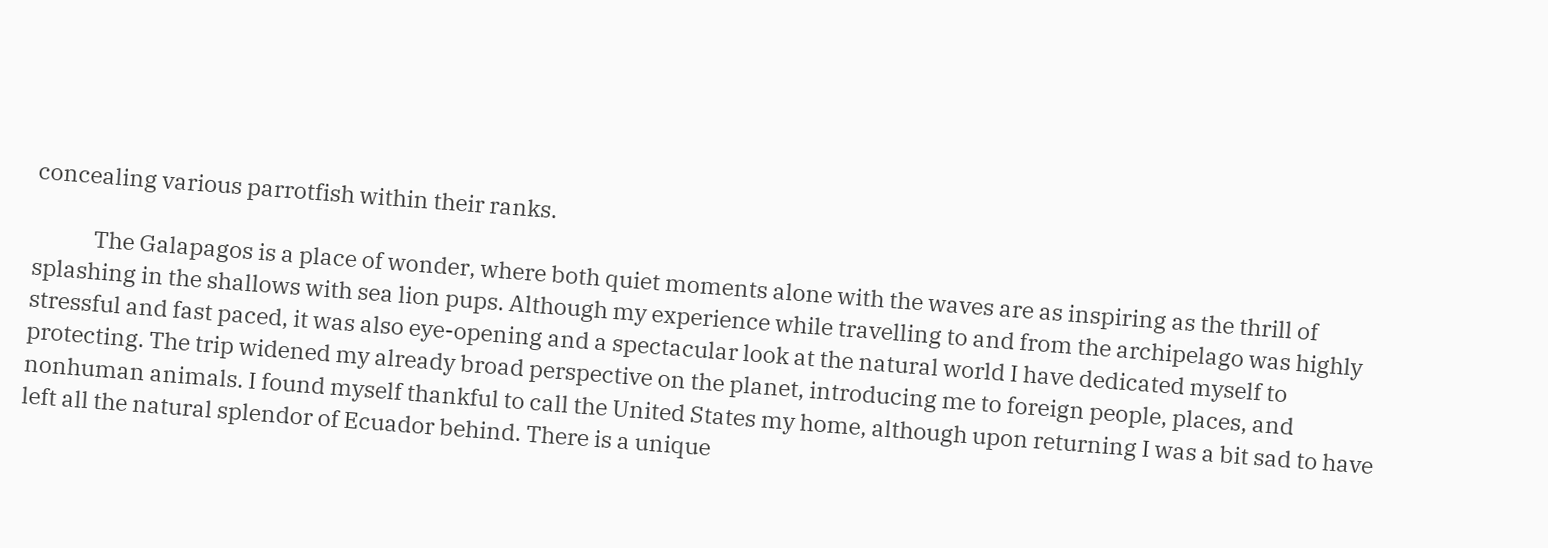concealing various parrotfish within their ranks.

            The Galapagos is a place of wonder, where both quiet moments alone with the waves are as inspiring as the thrill of splashing in the shallows with sea lion pups. Although my experience while travelling to and from the archipelago was highly stressful and fast paced, it was also eye-opening and a spectacular look at the natural world I have dedicated myself to protecting. The trip widened my already broad perspective on the planet, introducing me to foreign people, places, and nonhuman animals. I found myself thankful to call the United States my home, although upon returning I was a bit sad to have left all the natural splendor of Ecuador behind. There is a unique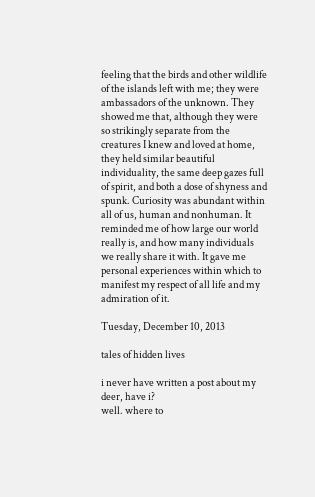feeling that the birds and other wildlife of the islands left with me; they were ambassadors of the unknown. They showed me that, although they were so strikingly separate from the creatures I knew and loved at home, they held similar beautiful individuality, the same deep gazes full of spirit, and both a dose of shyness and spunk. Curiosity was abundant within all of us, human and nonhuman. It reminded me of how large our world really is, and how many individuals we really share it with. It gave me personal experiences within which to manifest my respect of all life and my admiration of it.

Tuesday, December 10, 2013

tales of hidden lives

i never have written a post about my deer, have i?
well. where to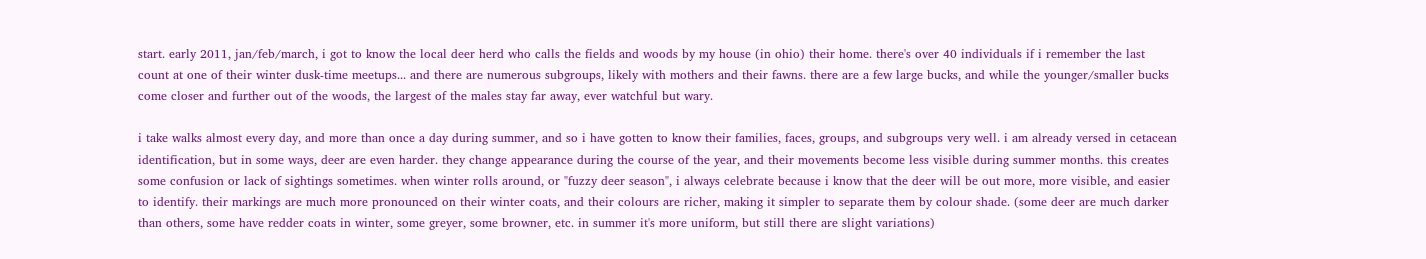start. early 2011, jan/feb/march, i got to know the local deer herd who calls the fields and woods by my house (in ohio) their home. there's over 40 individuals if i remember the last count at one of their winter dusk-time meetups... and there are numerous subgroups, likely with mothers and their fawns. there are a few large bucks, and while the younger/smaller bucks come closer and further out of the woods, the largest of the males stay far away, ever watchful but wary.

i take walks almost every day, and more than once a day during summer, and so i have gotten to know their families, faces, groups, and subgroups very well. i am already versed in cetacean identification, but in some ways, deer are even harder. they change appearance during the course of the year, and their movements become less visible during summer months. this creates some confusion or lack of sightings sometimes. when winter rolls around, or "fuzzy deer season", i always celebrate because i know that the deer will be out more, more visible, and easier to identify. their markings are much more pronounced on their winter coats, and their colours are richer, making it simpler to separate them by colour shade. (some deer are much darker than others, some have redder coats in winter, some greyer, some browner, etc. in summer it's more uniform, but still there are slight variations)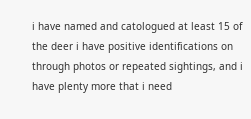i have named and catologued at least 15 of the deer i have positive identifications on through photos or repeated sightings, and i have plenty more that i need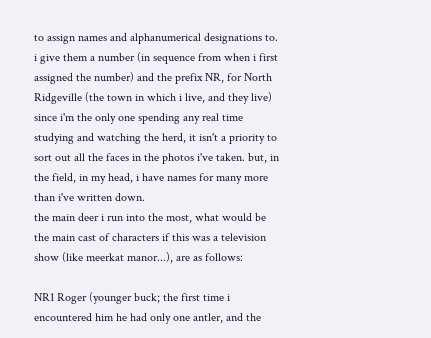to assign names and alphanumerical designations to. i give them a number (in sequence from when i first assigned the number) and the prefix NR, for North Ridgeville (the town in which i live, and they live) since i'm the only one spending any real time studying and watching the herd, it isn't a priority to sort out all the faces in the photos i've taken. but, in the field, in my head, i have names for many more than i've written down.
the main deer i run into the most, what would be the main cast of characters if this was a television show (like meerkat manor...), are as follows:

NR1 Roger (younger buck; the first time i encountered him he had only one antler, and the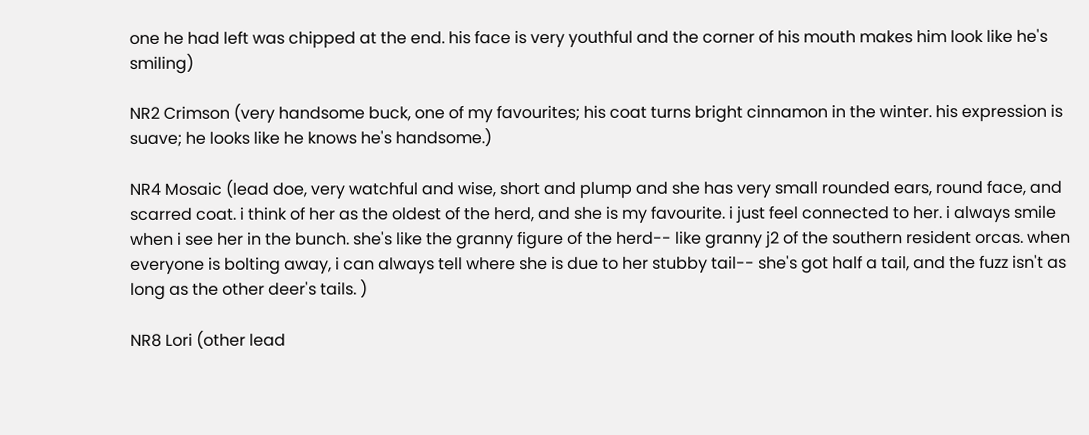one he had left was chipped at the end. his face is very youthful and the corner of his mouth makes him look like he's smiling)

NR2 Crimson (very handsome buck, one of my favourites; his coat turns bright cinnamon in the winter. his expression is suave; he looks like he knows he's handsome.)

NR4 Mosaic (lead doe, very watchful and wise, short and plump and she has very small rounded ears, round face, and scarred coat. i think of her as the oldest of the herd, and she is my favourite. i just feel connected to her. i always smile when i see her in the bunch. she's like the granny figure of the herd-- like granny j2 of the southern resident orcas. when everyone is bolting away, i can always tell where she is due to her stubby tail-- she's got half a tail, and the fuzz isn't as long as the other deer's tails. )

NR8 Lori (other lead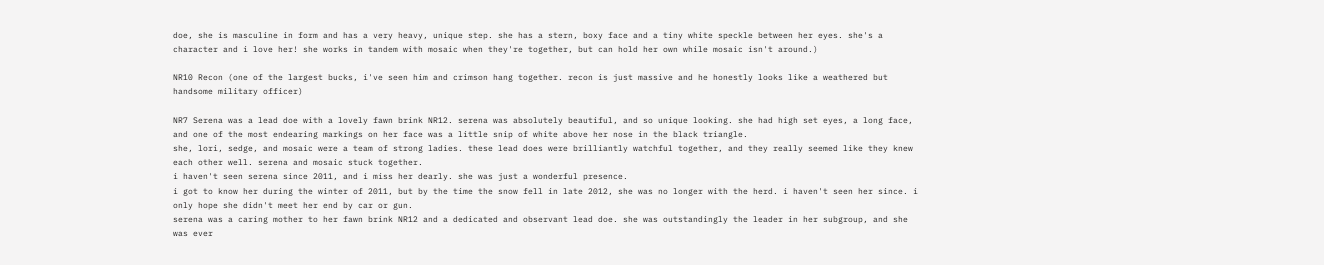doe, she is masculine in form and has a very heavy, unique step. she has a stern, boxy face and a tiny white speckle between her eyes. she's a character and i love her! she works in tandem with mosaic when they're together, but can hold her own while mosaic isn't around.)

NR10 Recon (one of the largest bucks, i've seen him and crimson hang together. recon is just massive and he honestly looks like a weathered but handsome military officer)

NR7 Serena was a lead doe with a lovely fawn brink NR12. serena was absolutely beautiful, and so unique looking. she had high set eyes, a long face, and one of the most endearing markings on her face was a little snip of white above her nose in the black triangle.
she, lori, sedge, and mosaic were a team of strong ladies. these lead does were brilliantly watchful together, and they really seemed like they knew each other well. serena and mosaic stuck together.
i haven't seen serena since 2011, and i miss her dearly. she was just a wonderful presence.
i got to know her during the winter of 2011, but by the time the snow fell in late 2012, she was no longer with the herd. i haven't seen her since. i only hope she didn't meet her end by car or gun.
serena was a caring mother to her fawn brink NR12 and a dedicated and observant lead doe. she was outstandingly the leader in her subgroup, and she was ever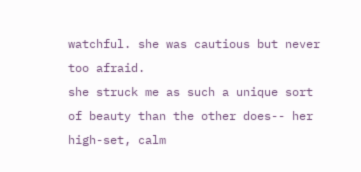watchful. she was cautious but never too afraid.
she struck me as such a unique sort of beauty than the other does-- her high-set, calm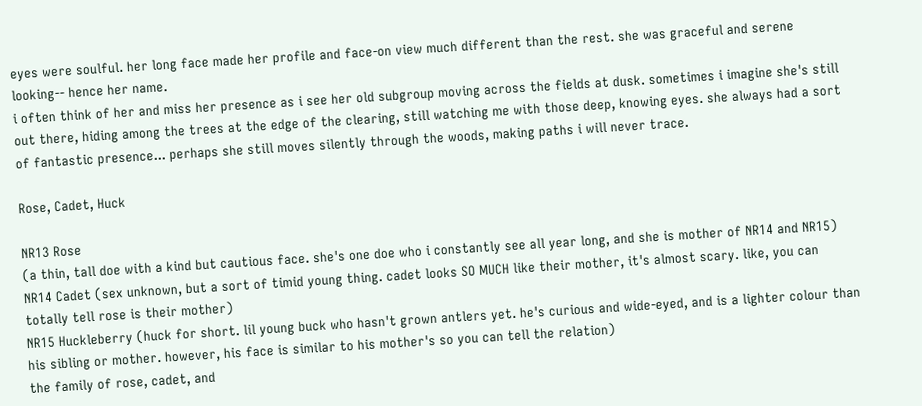eyes were soulful. her long face made her profile and face-on view much different than the rest. she was graceful and serene looking-- hence her name.
i often think of her and miss her presence as i see her old subgroup moving across the fields at dusk. sometimes i imagine she's still out there, hiding among the trees at the edge of the clearing, still watching me with those deep, knowing eyes. she always had a sort of fantastic presence... perhaps she still moves silently through the woods, making paths i will never trace.

Rose, Cadet, Huck

NR13 Rose
(a thin, tall doe with a kind but cautious face. she's one doe who i constantly see all year long, and she is mother of NR14 and NR15)
NR14 Cadet (sex unknown, but a sort of timid young thing. cadet looks SO MUCH like their mother, it's almost scary. like, you can totally tell rose is their mother)
NR15 Huckleberry (huck for short. lil young buck who hasn't grown antlers yet. he's curious and wide-eyed, and is a lighter colour than his sibling or mother. however, his face is similar to his mother's so you can tell the relation)
the family of rose, cadet, and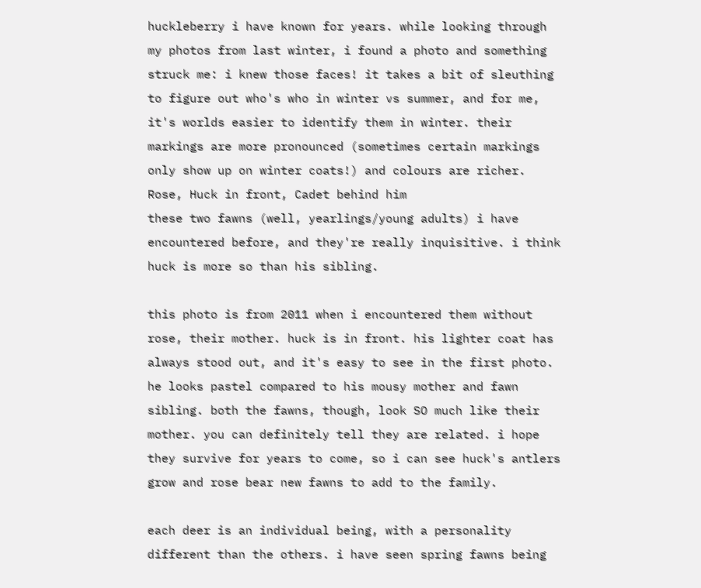huckleberry i have known for years. while looking through my photos from last winter, i found a photo and something struck me: i knew those faces! it takes a bit of sleuthing to figure out who's who in winter vs summer, and for me, it's worlds easier to identify them in winter. their markings are more pronounced (sometimes certain markings only show up on winter coats!) and colours are richer.
Rose, Huck in front, Cadet behind him
these two fawns (well, yearlings/young adults) i have encountered before, and they're really inquisitive. i think huck is more so than his sibling.

this photo is from 2011 when i encountered them without rose, their mother. huck is in front. his lighter coat has always stood out, and it's easy to see in the first photo.  he looks pastel compared to his mousy mother and fawn sibling. both the fawns, though, look SO much like their mother. you can definitely tell they are related. i hope they survive for years to come, so i can see huck's antlers grow and rose bear new fawns to add to the family.

each deer is an individual being, with a personality different than the others. i have seen spring fawns being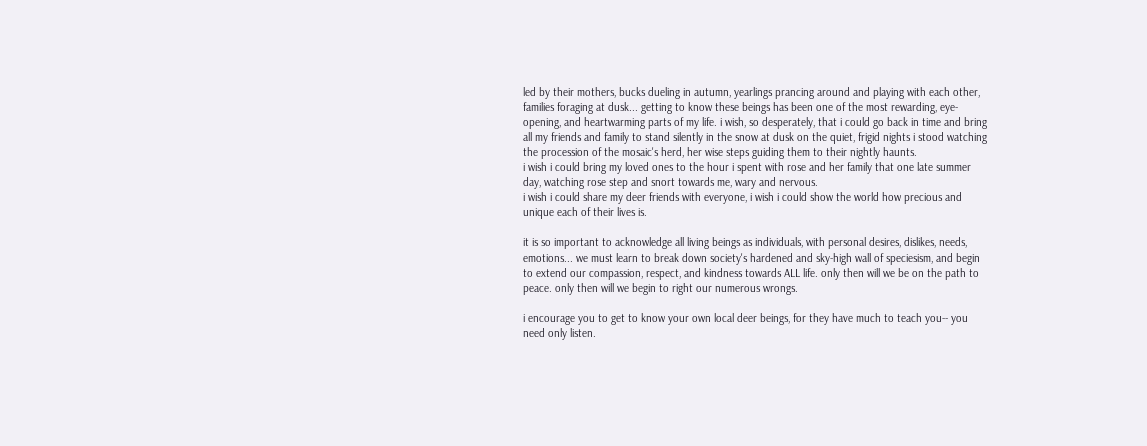led by their mothers, bucks dueling in autumn, yearlings prancing around and playing with each other, families foraging at dusk... getting to know these beings has been one of the most rewarding, eye-opening, and heartwarming parts of my life. i wish, so desperately, that i could go back in time and bring all my friends and family to stand silently in the snow at dusk on the quiet, frigid nights i stood watching the procession of the mosaic's herd, her wise steps guiding them to their nightly haunts.
i wish i could bring my loved ones to the hour i spent with rose and her family that one late summer day, watching rose step and snort towards me, wary and nervous.
i wish i could share my deer friends with everyone, i wish i could show the world how precious and unique each of their lives is.

it is so important to acknowledge all living beings as individuals, with personal desires, dislikes, needs, emotions... we must learn to break down society's hardened and sky-high wall of speciesism, and begin to extend our compassion, respect, and kindness towards ALL life. only then will we be on the path to peace. only then will we begin to right our numerous wrongs.

i encourage you to get to know your own local deer beings, for they have much to teach you-- you need only listen.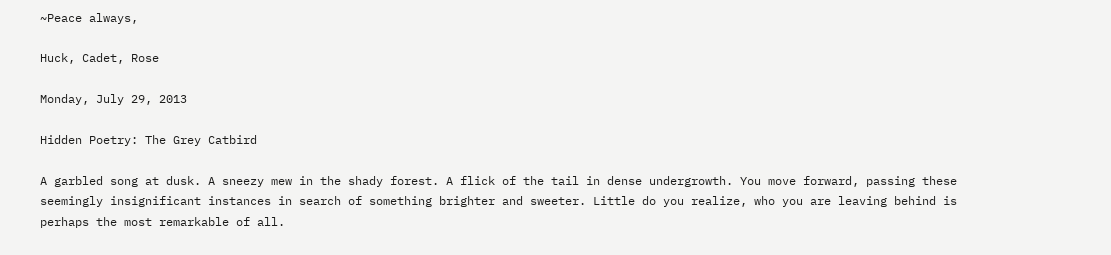~Peace always,

Huck, Cadet, Rose

Monday, July 29, 2013

Hidden Poetry: The Grey Catbird

A garbled song at dusk. A sneezy mew in the shady forest. A flick of the tail in dense undergrowth. You move forward, passing these seemingly insignificant instances in search of something brighter and sweeter. Little do you realize, who you are leaving behind is perhaps the most remarkable of all.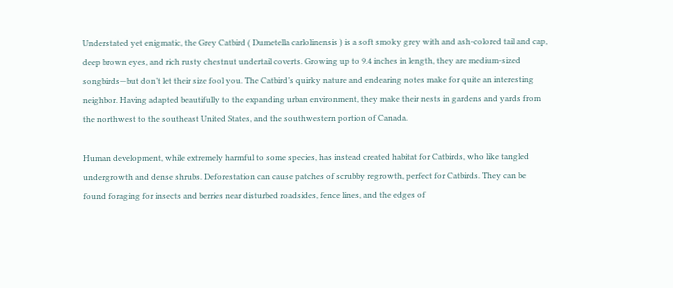Understated yet enigmatic, the Grey Catbird ( Dumetella carlolinensis ) is a soft smoky grey with and ash-colored tail and cap, deep brown eyes, and rich rusty chestnut undertail coverts. Growing up to 9.4 inches in length, they are medium-sized songbirds—but don’t let their size fool you. The Catbird’s quirky nature and endearing notes make for quite an interesting neighbor. Having adapted beautifully to the expanding urban environment, they make their nests in gardens and yards from the northwest to the southeast United States, and the southwestern portion of Canada.

Human development, while extremely harmful to some species, has instead created habitat for Catbirds, who like tangled undergrowth and dense shrubs. Deforestation can cause patches of scrubby regrowth, perfect for Catbirds. They can be found foraging for insects and berries near disturbed roadsides, fence lines, and the edges of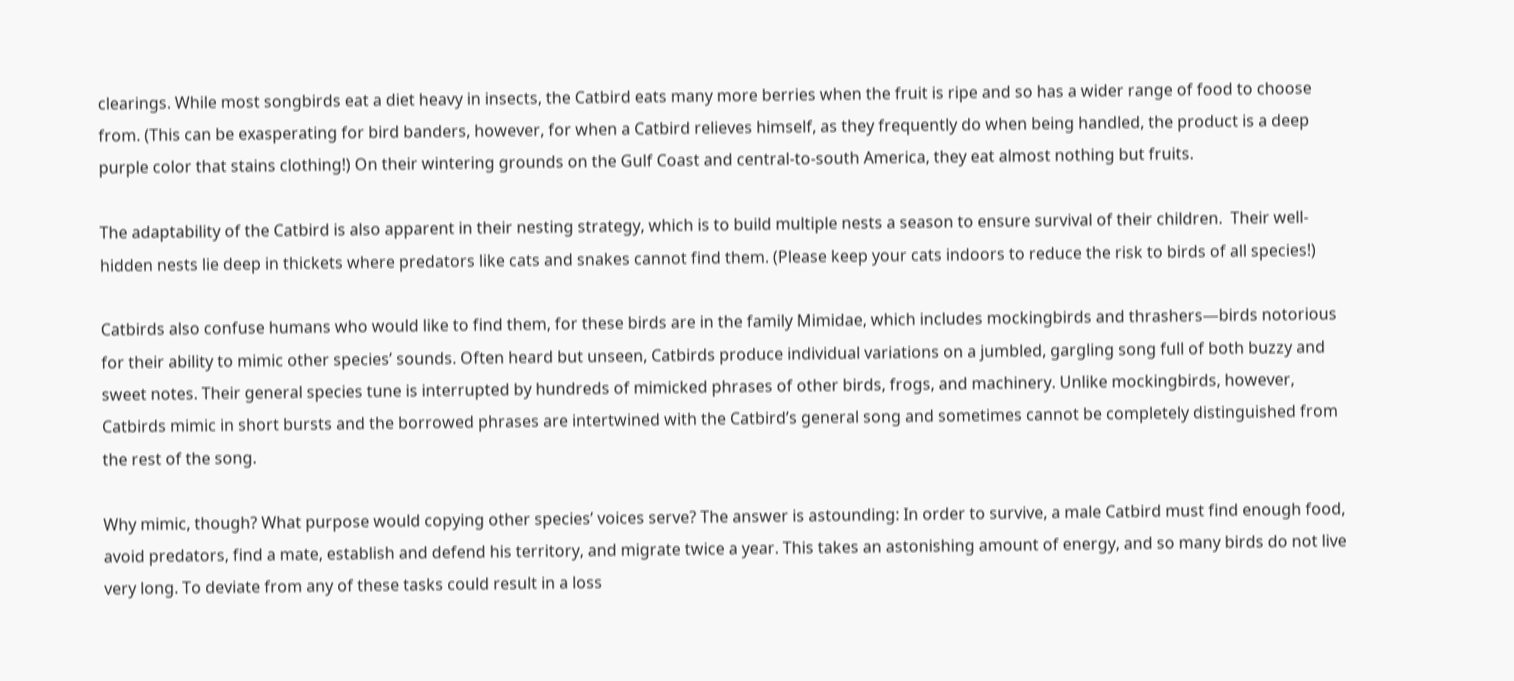clearings. While most songbirds eat a diet heavy in insects, the Catbird eats many more berries when the fruit is ripe and so has a wider range of food to choose from. (This can be exasperating for bird banders, however, for when a Catbird relieves himself, as they frequently do when being handled, the product is a deep purple color that stains clothing!) On their wintering grounds on the Gulf Coast and central-to-south America, they eat almost nothing but fruits.

The adaptability of the Catbird is also apparent in their nesting strategy, which is to build multiple nests a season to ensure survival of their children.  Their well-hidden nests lie deep in thickets where predators like cats and snakes cannot find them. (Please keep your cats indoors to reduce the risk to birds of all species!)

Catbirds also confuse humans who would like to find them, for these birds are in the family Mimidae, which includes mockingbirds and thrashers—birds notorious for their ability to mimic other species’ sounds. Often heard but unseen, Catbirds produce individual variations on a jumbled, gargling song full of both buzzy and sweet notes. Their general species tune is interrupted by hundreds of mimicked phrases of other birds, frogs, and machinery. Unlike mockingbirds, however, Catbirds mimic in short bursts and the borrowed phrases are intertwined with the Catbird’s general song and sometimes cannot be completely distinguished from the rest of the song.

Why mimic, though? What purpose would copying other species’ voices serve? The answer is astounding: In order to survive, a male Catbird must find enough food, avoid predators, find a mate, establish and defend his territory, and migrate twice a year. This takes an astonishing amount of energy, and so many birds do not live very long. To deviate from any of these tasks could result in a loss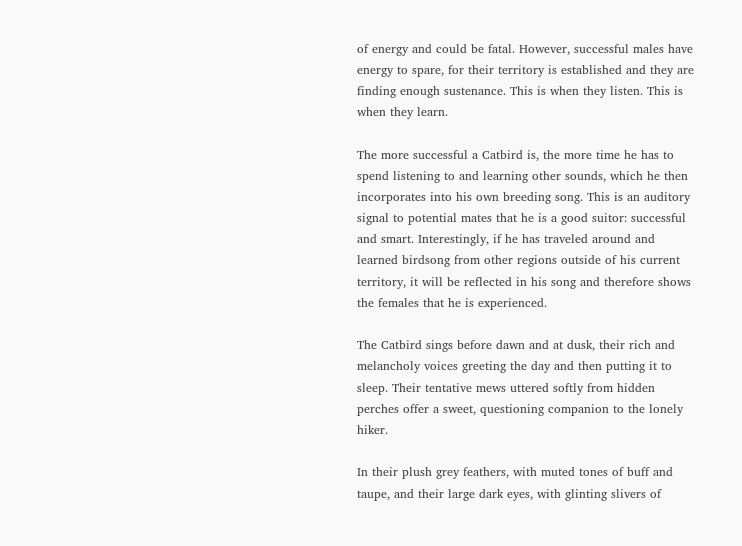of energy and could be fatal. However, successful males have energy to spare, for their territory is established and they are finding enough sustenance. This is when they listen. This is when they learn.

The more successful a Catbird is, the more time he has to spend listening to and learning other sounds, which he then incorporates into his own breeding song. This is an auditory signal to potential mates that he is a good suitor: successful and smart. Interestingly, if he has traveled around and learned birdsong from other regions outside of his current territory, it will be reflected in his song and therefore shows the females that he is experienced.

The Catbird sings before dawn and at dusk, their rich and melancholy voices greeting the day and then putting it to sleep. Their tentative mews uttered softly from hidden perches offer a sweet, questioning companion to the lonely hiker.

In their plush grey feathers, with muted tones of buff and taupe, and their large dark eyes, with glinting slivers of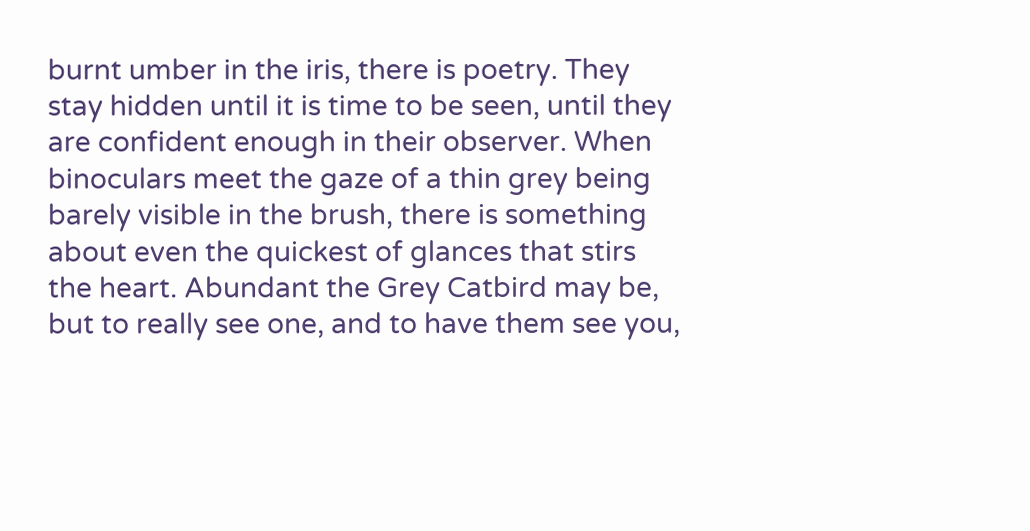burnt umber in the iris, there is poetry. They stay hidden until it is time to be seen, until they are confident enough in their observer. When binoculars meet the gaze of a thin grey being barely visible in the brush, there is something about even the quickest of glances that stirs the heart. Abundant the Grey Catbird may be, but to really see one, and to have them see you,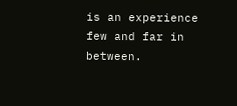is an experience few and far in between.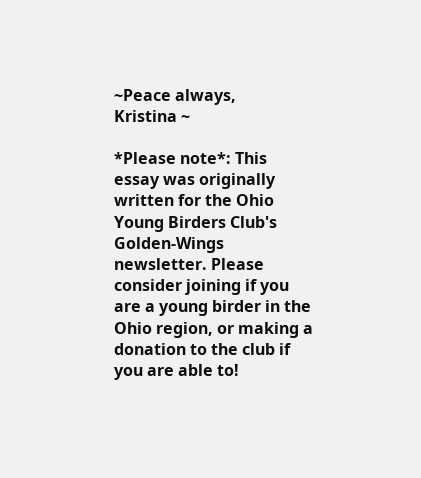~Peace always,
Kristina ~

*Please note*: This essay was originally written for the Ohio Young Birders Club's Golden-Wings newsletter. Please consider joining if you are a young birder in the Ohio region, or making a donation to the club if you are able to!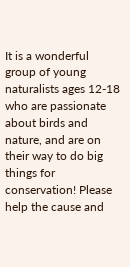It is a wonderful group of young naturalists ages 12-18 who are passionate about birds and nature, and are on their way to do big things for conservation! Please help the cause and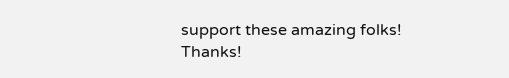support these amazing folks! Thanks!